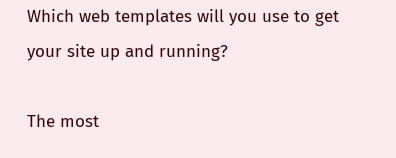Which web templates will you use to get your site up and running?

The most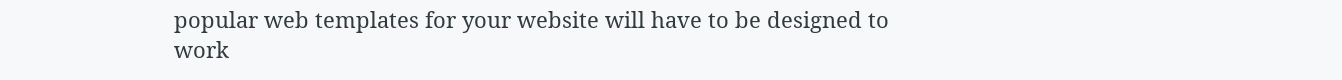popular web templates for your website will have to be designed to work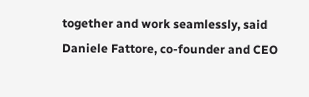together and work seamlessly, said Daniele Fattore, co-founder and CEO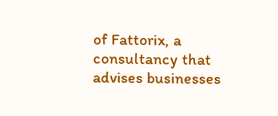of Fattorix, a consultancy that advises businesses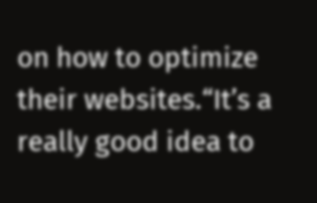on how to optimize their websites.“It’s a really good idea to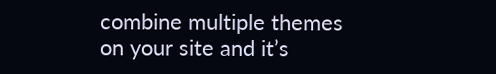combine multiple themes on your site and it’s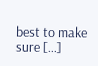best to make sure […]